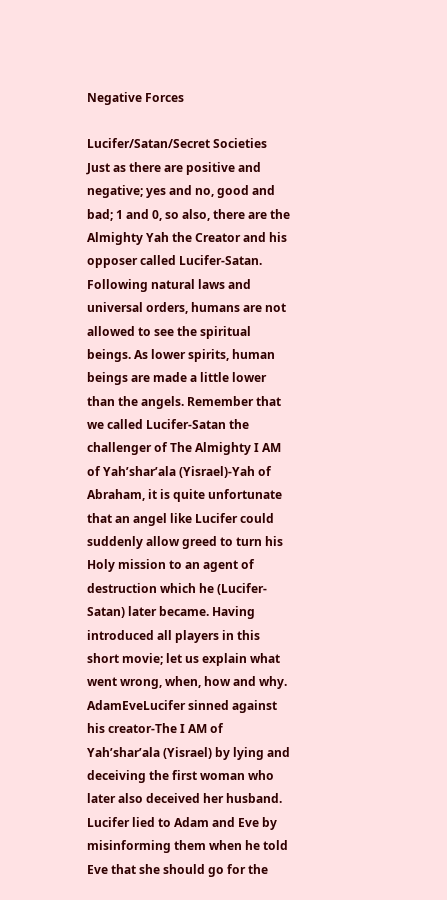Negative Forces

Lucifer/Satan/Secret Societies Just as there are positive and negative; yes and no, good and bad; 1 and 0, so also, there are the Almighty Yah the Creator and his opposer called Lucifer-Satan. Following natural laws and universal orders, humans are not allowed to see the spiritual beings. As lower spirits, human beings are made a little lower than the angels. Remember that we called Lucifer-Satan the challenger of The Almighty I AM of Yah’shar’ala (Yisrael)-Yah of Abraham, it is quite unfortunate that an angel like Lucifer could suddenly allow greed to turn his Holy mission to an agent of destruction which he (Lucifer-Satan) later became. Having introduced all players in this short movie; let us explain what went wrong, when, how and why. AdamEveLucifer sinned against his creator-The I AM of Yah’shar’ala (Yisrael) by lying and deceiving the first woman who later also deceived her husband. Lucifer lied to Adam and Eve by misinforming them when he told Eve that she should go for the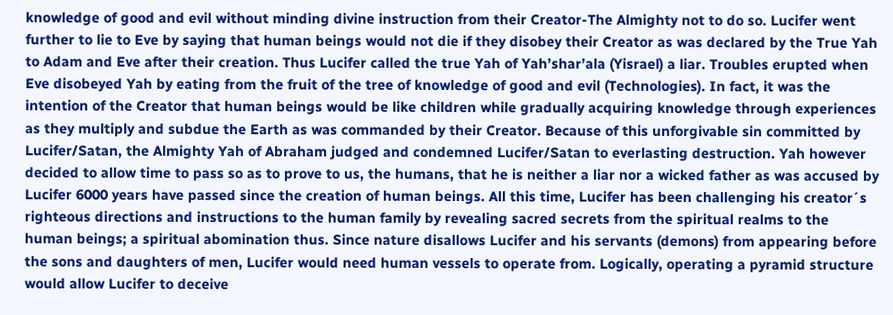knowledge of good and evil without minding divine instruction from their Creator-The Almighty not to do so. Lucifer went further to lie to Eve by saying that human beings would not die if they disobey their Creator as was declared by the True Yah to Adam and Eve after their creation. Thus Lucifer called the true Yah of Yah’shar’ala (Yisrael) a liar. Troubles erupted when Eve disobeyed Yah by eating from the fruit of the tree of knowledge of good and evil (Technologies). In fact, it was the intention of the Creator that human beings would be like children while gradually acquiring knowledge through experiences as they multiply and subdue the Earth as was commanded by their Creator. Because of this unforgivable sin committed by Lucifer/Satan, the Almighty Yah of Abraham judged and condemned Lucifer/Satan to everlasting destruction. Yah however decided to allow time to pass so as to prove to us, the humans, that he is neither a liar nor a wicked father as was accused by Lucifer 6000 years have passed since the creation of human beings. All this time, Lucifer has been challenging his creator´s righteous directions and instructions to the human family by revealing sacred secrets from the spiritual realms to the human beings; a spiritual abomination thus. Since nature disallows Lucifer and his servants (demons) from appearing before the sons and daughters of men, Lucifer would need human vessels to operate from. Logically, operating a pyramid structure would allow Lucifer to deceive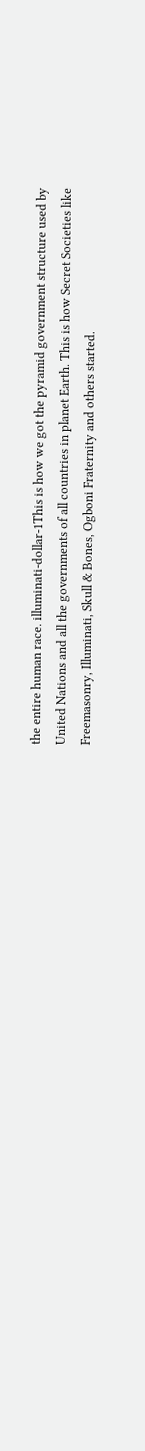the entire human race. illuminati-dollar-1This is how we got the pyramid government structure used by United Nations and all the governments of all countries in planet Earth. This is how Secret Societies like Freemasonry, Illuminati, Skull & Bones, Ogboni Fraternity and others started.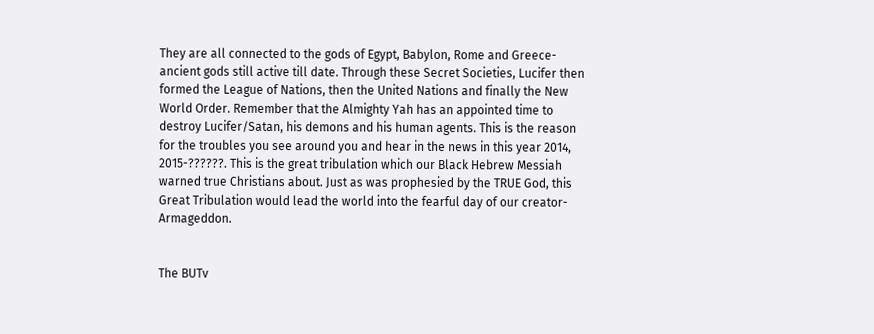They are all connected to the gods of Egypt, Babylon, Rome and Greece-ancient gods still active till date. Through these Secret Societies, Lucifer then formed the League of Nations, then the United Nations and finally the New World Order. Remember that the Almighty Yah has an appointed time to destroy Lucifer/Satan, his demons and his human agents. This is the reason for the troubles you see around you and hear in the news in this year 2014, 2015-??????. This is the great tribulation which our Black Hebrew Messiah warned true Christians about. Just as was prophesied by the TRUE God, this Great Tribulation would lead the world into the fearful day of our creator-Armageddon.


The BUTv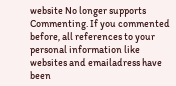website No longer supports Commenting. If you commented before, all references to your personal information like websites and emailadress have been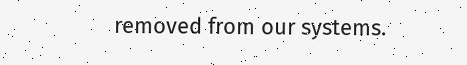removed from our systems.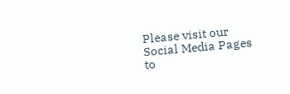Please visit our Social Media Pages to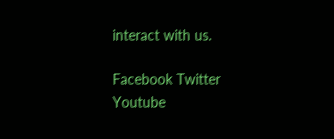interact with us.

Facebook Twitter Youtube